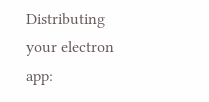Distributing your electron app: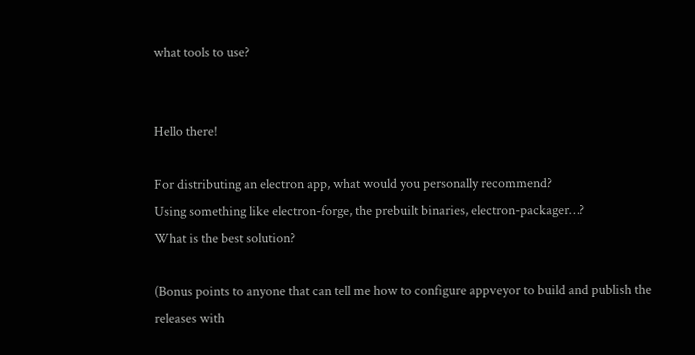what tools to use?


Hello there!

For distributing an electron app, what would you personally recommend?
Using something like electron-forge, the prebuilt binaries, electron-packager…?
What is the best solution?

(Bonus points to anyone that can tell me how to configure appveyor to build and publish the releases with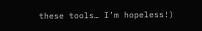these tools… I’m hopeless!)